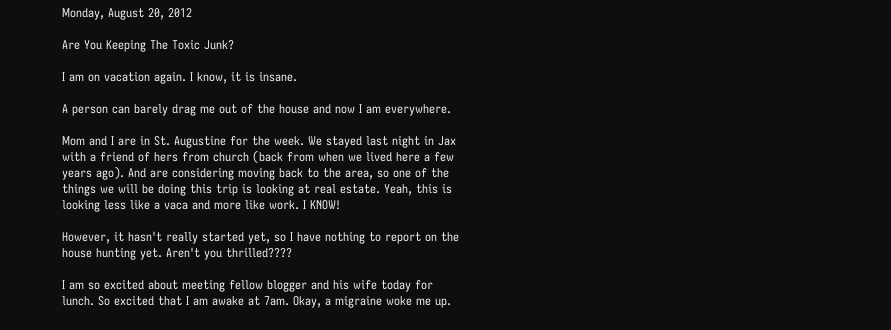Monday, August 20, 2012

Are You Keeping The Toxic Junk?

I am on vacation again. I know, it is insane.

A person can barely drag me out of the house and now I am everywhere.

Mom and I are in St. Augustine for the week. We stayed last night in Jax with a friend of hers from church (back from when we lived here a few years ago). And are considering moving back to the area, so one of the things we will be doing this trip is looking at real estate. Yeah, this is looking less like a vaca and more like work. I KNOW!

However, it hasn't really started yet, so I have nothing to report on the house hunting yet. Aren't you thrilled????

I am so excited about meeting fellow blogger and his wife today for lunch. So excited that I am awake at 7am. Okay, a migraine woke me up.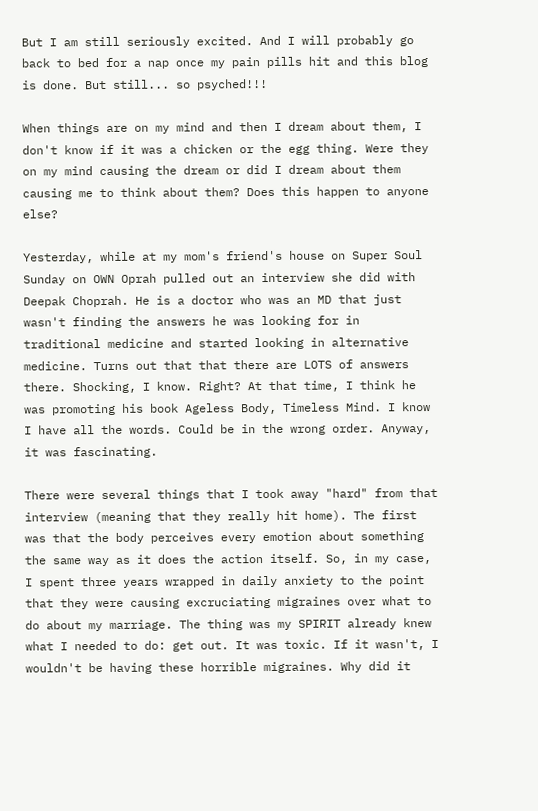But I am still seriously excited. And I will probably go back to bed for a nap once my pain pills hit and this blog is done. But still... so psyched!!!

When things are on my mind and then I dream about them, I don't know if it was a chicken or the egg thing. Were they on my mind causing the dream or did I dream about them causing me to think about them? Does this happen to anyone else?

Yesterday, while at my mom's friend's house on Super Soul Sunday on OWN Oprah pulled out an interview she did with Deepak Choprah. He is a doctor who was an MD that just wasn't finding the answers he was looking for in traditional medicine and started looking in alternative medicine. Turns out that that there are LOTS of answers there. Shocking, I know. Right? At that time, I think he was promoting his book Ageless Body, Timeless Mind. I know I have all the words. Could be in the wrong order. Anyway, it was fascinating.

There were several things that I took away "hard" from that interview (meaning that they really hit home). The first was that the body perceives every emotion about something the same way as it does the action itself. So, in my case, I spent three years wrapped in daily anxiety to the point that they were causing excruciating migraines over what to do about my marriage. The thing was my SPIRIT already knew what I needed to do: get out. It was toxic. If it wasn't, I wouldn't be having these horrible migraines. Why did it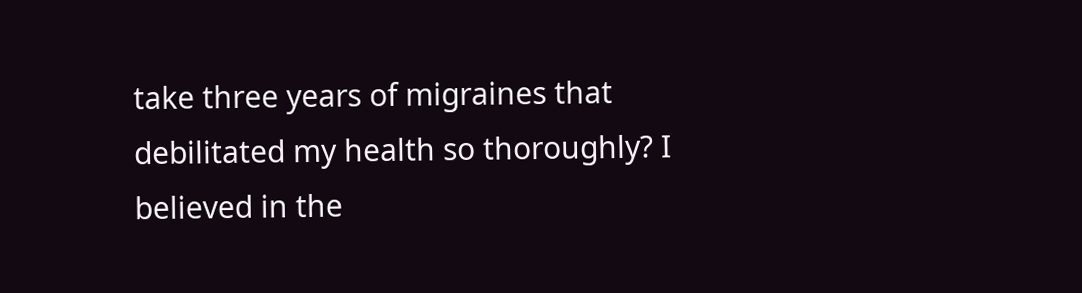take three years of migraines that debilitated my health so thoroughly? I believed in the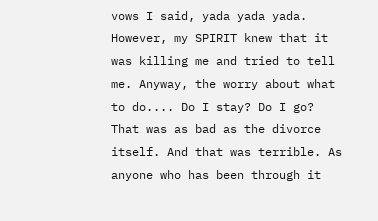vows I said, yada yada yada. However, my SPIRIT knew that it was killing me and tried to tell me. Anyway, the worry about what to do.... Do I stay? Do I go? That was as bad as the divorce itself. And that was terrible. As anyone who has been through it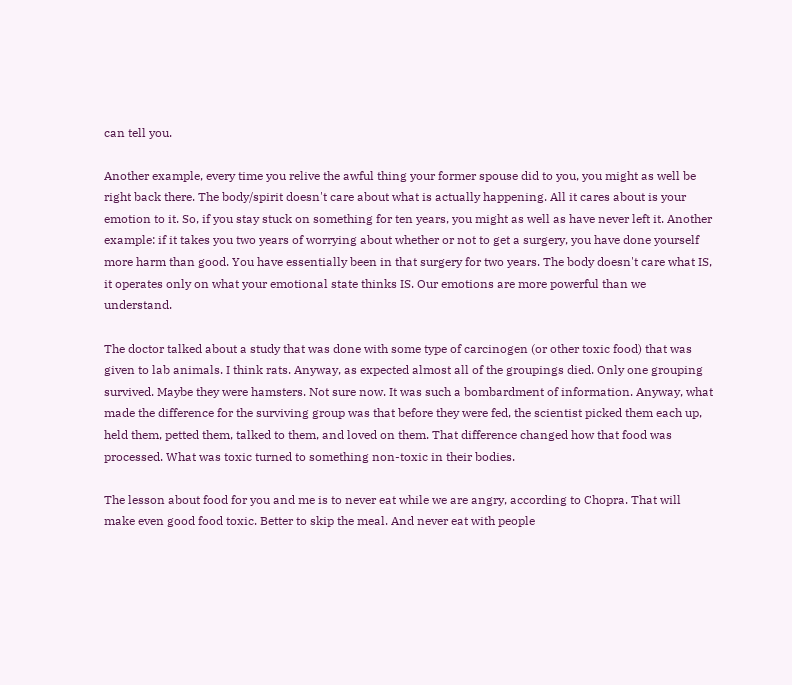can tell you.

Another example, every time you relive the awful thing your former spouse did to you, you might as well be right back there. The body/spirit doesn't care about what is actually happening. All it cares about is your emotion to it. So, if you stay stuck on something for ten years, you might as well as have never left it. Another example: if it takes you two years of worrying about whether or not to get a surgery, you have done yourself more harm than good. You have essentially been in that surgery for two years. The body doesn't care what IS, it operates only on what your emotional state thinks IS. Our emotions are more powerful than we understand.

The doctor talked about a study that was done with some type of carcinogen (or other toxic food) that was given to lab animals. I think rats. Anyway, as expected almost all of the groupings died. Only one grouping survived. Maybe they were hamsters. Not sure now. It was such a bombardment of information. Anyway, what made the difference for the surviving group was that before they were fed, the scientist picked them each up, held them, petted them, talked to them, and loved on them. That difference changed how that food was processed. What was toxic turned to something non-toxic in their bodies.

The lesson about food for you and me is to never eat while we are angry, according to Chopra. That will make even good food toxic. Better to skip the meal. And never eat with people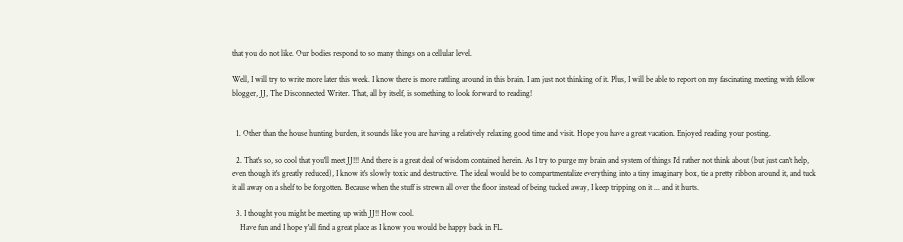that you do not like. Our bodies respond to so many things on a cellular level.

Well, I will try to write more later this week. I know there is more rattling around in this brain. I am just not thinking of it. Plus, I will be able to report on my fascinating meeting with fellow blogger, JJ, The Disconnected Writer. That, all by itself, is something to look forward to reading!


  1. Other than the house hunting burden, it sounds like you are having a relatively relaxing good time and visit. Hope you have a great vacation. Enjoyed reading your posting.

  2. That's so, so cool that you'll meet JJ!!! And there is a great deal of wisdom contained herein. As I try to purge my brain and system of things I'd rather not think about (but just can't help, even though it's greatly reduced), I know it's slowly toxic and destructive. The ideal would be to compartmentalize everything into a tiny imaginary box, tie a pretty ribbon around it, and tuck it all away on a shelf to be forgotten. Because when the stuff is strewn all over the floor instead of being tucked away, I keep tripping on it ... and it hurts.

  3. I thought you might be meeting up with JJ!! How cool.
    Have fun and I hope y'all find a great place as I know you would be happy back in FL.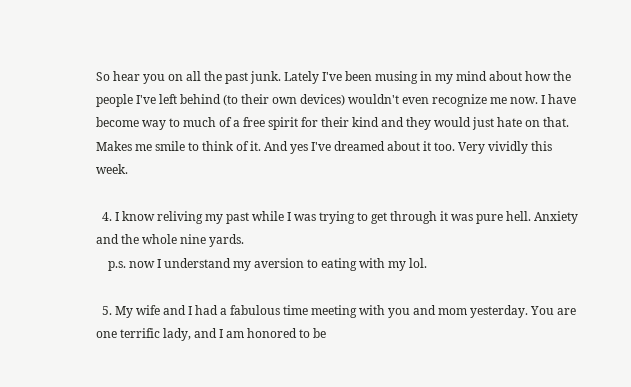So hear you on all the past junk. Lately I've been musing in my mind about how the people I've left behind (to their own devices) wouldn't even recognize me now. I have become way to much of a free spirit for their kind and they would just hate on that. Makes me smile to think of it. And yes I've dreamed about it too. Very vividly this week.

  4. I know reliving my past while I was trying to get through it was pure hell. Anxiety and the whole nine yards.
    p.s. now I understand my aversion to eating with my lol.

  5. My wife and I had a fabulous time meeting with you and mom yesterday. You are one terrific lady, and I am honored to be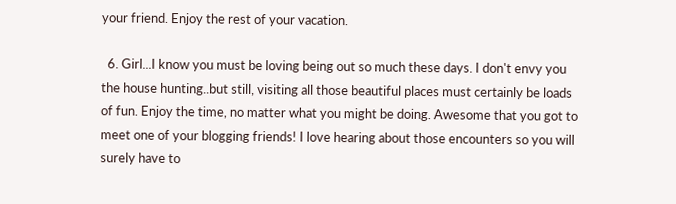your friend. Enjoy the rest of your vacation.

  6. Girl...I know you must be loving being out so much these days. I don't envy you the house hunting..but still, visiting all those beautiful places must certainly be loads of fun. Enjoy the time, no matter what you might be doing. Awesome that you got to meet one of your blogging friends! I love hearing about those encounters so you will surely have to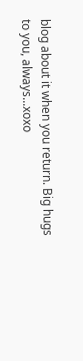blog about it when you return. Big hugs to you, always...xoxo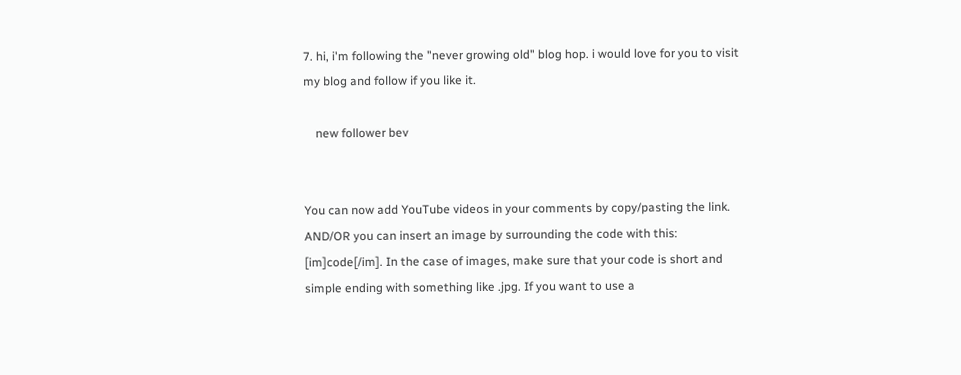7. hi, i'm following the "never growing old" blog hop. i would love for you to visit my blog and follow if you like it.

    new follower bev


You can now add YouTube videos in your comments by copy/pasting the link. AND/OR you can insert an image by surrounding the code with this: [im]code[/im]. In the case of images, make sure that your code is short and simple ending with something like .jpg. If you want to use a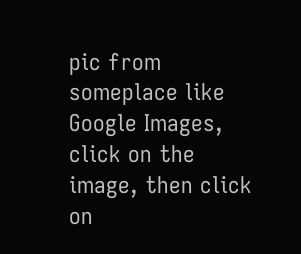pic from someplace like Google Images, click on the image, then click on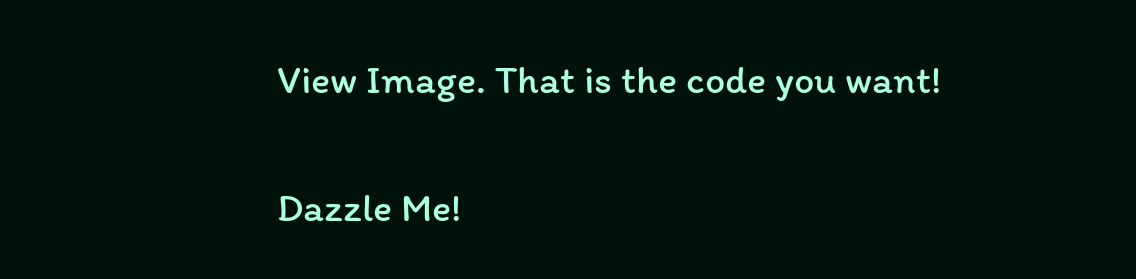View Image. That is the code you want!

Dazzle Me!